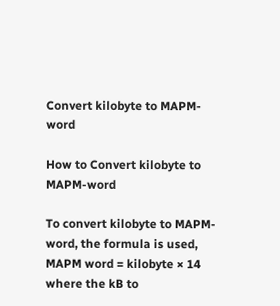Convert kilobyte to MAPM-word

How to Convert kilobyte to MAPM-word

To convert kilobyte to MAPM-word, the formula is used,
MAPM word = kilobyte × 14
where the kB to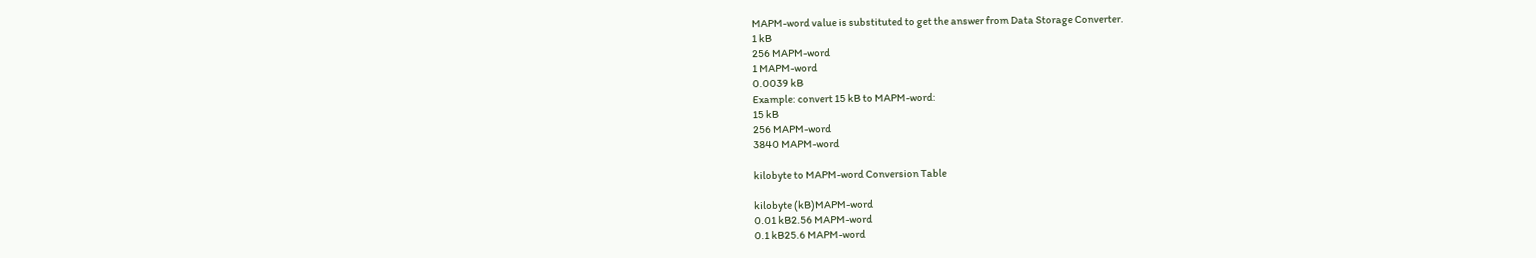MAPM-word value is substituted to get the answer from Data Storage Converter.
1 kB
256 MAPM-word
1 MAPM-word
0.0039 kB
Example: convert 15 kB to MAPM-word:
15 kB
256 MAPM-word
3840 MAPM-word

kilobyte to MAPM-word Conversion Table

kilobyte (kB)MAPM-word
0.01 kB2.56 MAPM-word
0.1 kB25.6 MAPM-word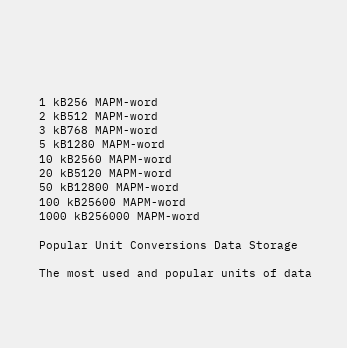1 kB256 MAPM-word
2 kB512 MAPM-word
3 kB768 MAPM-word
5 kB1280 MAPM-word
10 kB2560 MAPM-word
20 kB5120 MAPM-word
50 kB12800 MAPM-word
100 kB25600 MAPM-word
1000 kB256000 MAPM-word

Popular Unit Conversions Data Storage

The most used and popular units of data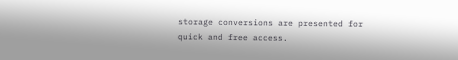storage conversions are presented for quick and free access.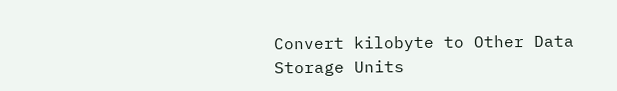Convert kilobyte to Other Data Storage Units